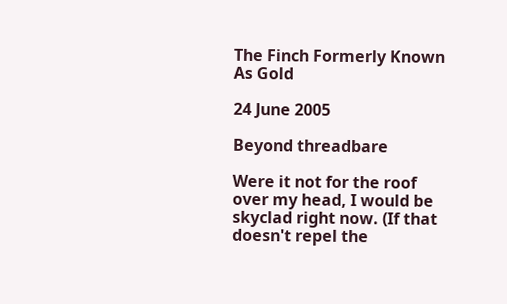The Finch Formerly Known As Gold

24 June 2005

Beyond threadbare

Were it not for the roof over my head, I would be skyclad right now. (If that doesn't repel the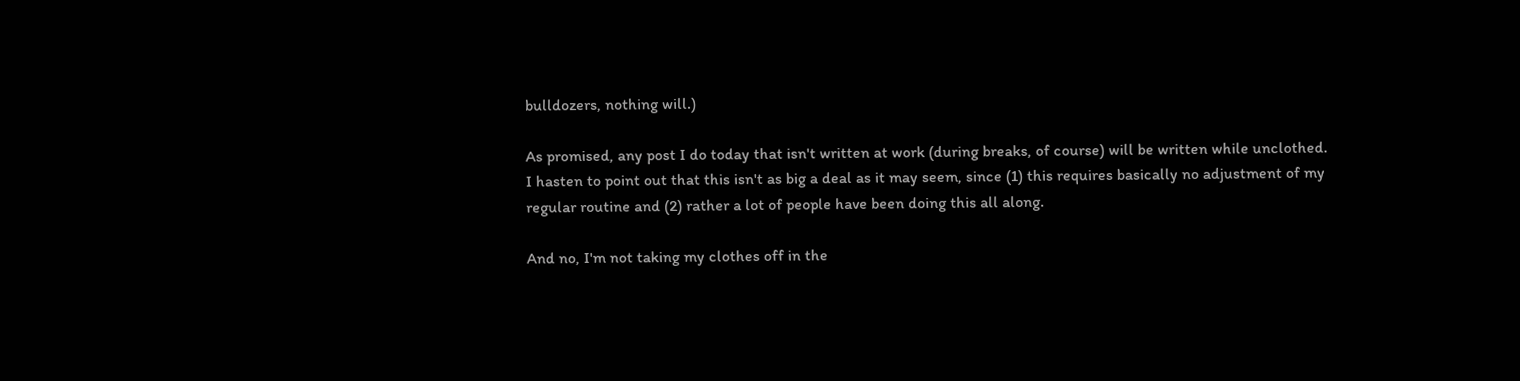bulldozers, nothing will.)

As promised, any post I do today that isn't written at work (during breaks, of course) will be written while unclothed. I hasten to point out that this isn't as big a deal as it may seem, since (1) this requires basically no adjustment of my regular routine and (2) rather a lot of people have been doing this all along.

And no, I'm not taking my clothes off in the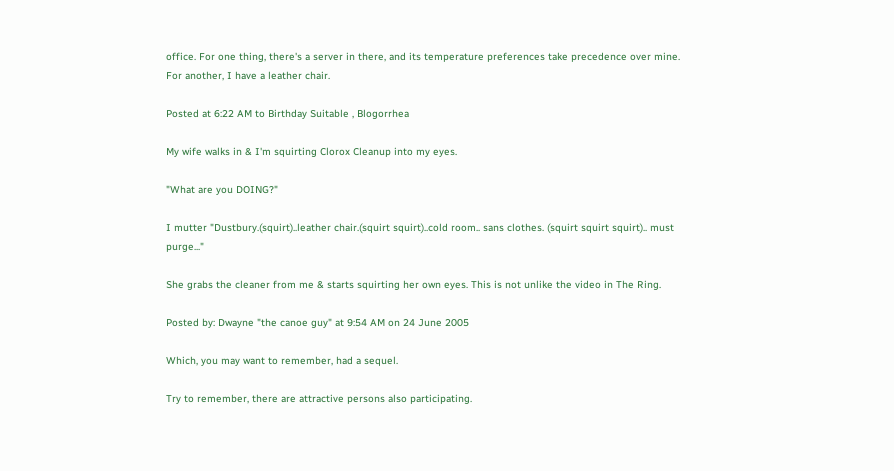office. For one thing, there's a server in there, and its temperature preferences take precedence over mine. For another, I have a leather chair.

Posted at 6:22 AM to Birthday Suitable , Blogorrhea

My wife walks in & I'm squirting Clorox Cleanup into my eyes.

"What are you DOING?"

I mutter "Dustbury.(squirt)..leather chair.(squirt squirt)..cold room.. sans clothes. (squirt squirt squirt).. must purge..."

She grabs the cleaner from me & starts squirting her own eyes. This is not unlike the video in The Ring.

Posted by: Dwayne "the canoe guy" at 9:54 AM on 24 June 2005

Which, you may want to remember, had a sequel.

Try to remember, there are attractive persons also participating.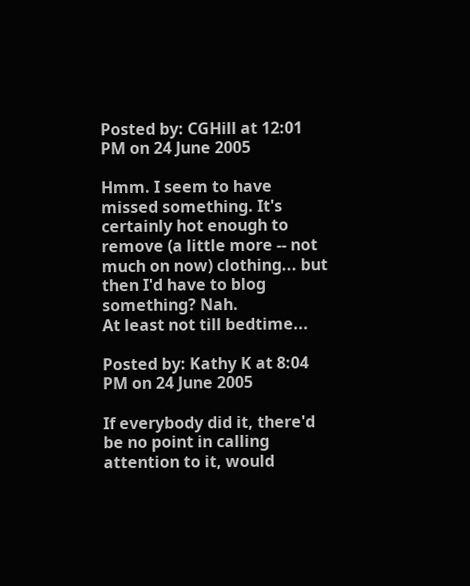Posted by: CGHill at 12:01 PM on 24 June 2005

Hmm. I seem to have missed something. It's certainly hot enough to remove (a little more -- not much on now) clothing... but then I'd have to blog something? Nah.
At least not till bedtime...

Posted by: Kathy K at 8:04 PM on 24 June 2005

If everybody did it, there'd be no point in calling attention to it, would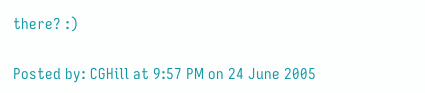there? :)

Posted by: CGHill at 9:57 PM on 24 June 2005